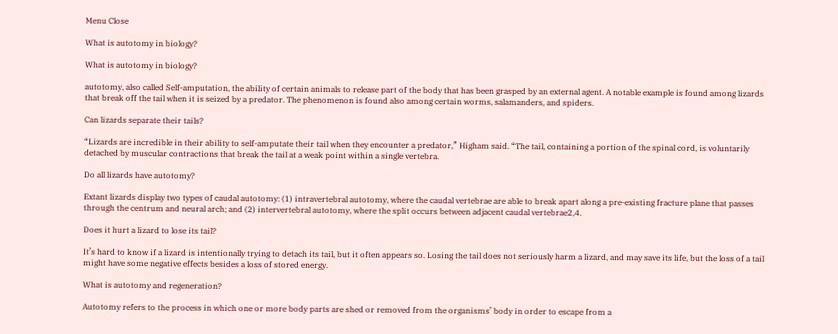Menu Close

What is autotomy in biology?

What is autotomy in biology?

autotomy, also called Self-amputation, the ability of certain animals to release part of the body that has been grasped by an external agent. A notable example is found among lizards that break off the tail when it is seized by a predator. The phenomenon is found also among certain worms, salamanders, and spiders.

Can lizards separate their tails?

“Lizards are incredible in their ability to self-amputate their tail when they encounter a predator,” Higham said. “The tail, containing a portion of the spinal cord, is voluntarily detached by muscular contractions that break the tail at a weak point within a single vertebra.

Do all lizards have autotomy?

Extant lizards display two types of caudal autotomy: (1) intravertebral autotomy, where the caudal vertebrae are able to break apart along a pre-existing fracture plane that passes through the centrum and neural arch; and (2) intervertebral autotomy, where the split occurs between adjacent caudal vertebrae2,4.

Does it hurt a lizard to lose its tail?

It’s hard to know if a lizard is intentionally trying to detach its tail, but it often appears so. Losing the tail does not seriously harm a lizard, and may save its life, but the loss of a tail might have some negative effects besides a loss of stored energy.

What is autotomy and regeneration?

Autotomy refers to the process in which one or more body parts are shed or removed from the organisms’ body in order to escape from a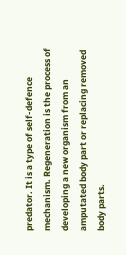predator. It is a type of self-defence mechanism. Regeneration is the process of developing a new organism from an amputated body part or replacing removed body parts.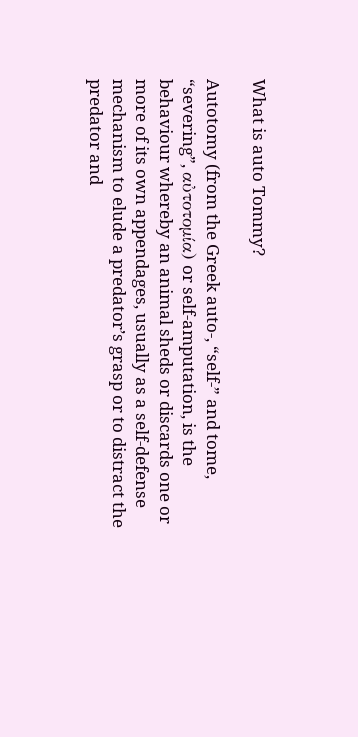What is auto Tommy?

Autotomy (from the Greek auto-, “self-” and tome, “severing”, αὐτοτομία) or self-amputation, is the behaviour whereby an animal sheds or discards one or more of its own appendages, usually as a self-defense mechanism to elude a predator’s grasp or to distract the predator and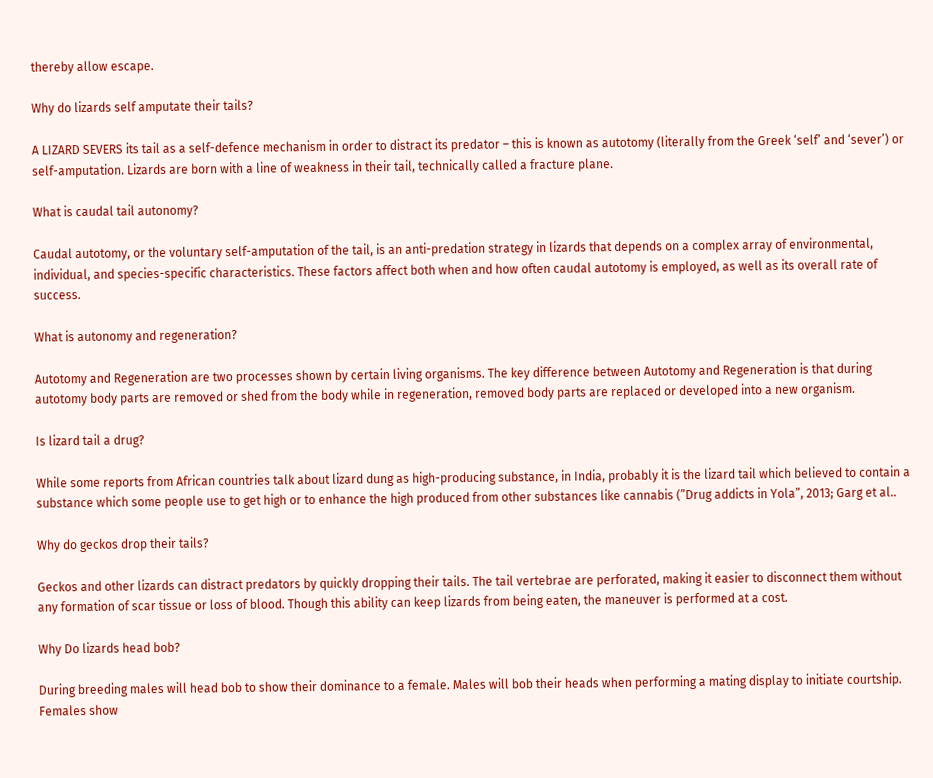thereby allow escape.

Why do lizards self amputate their tails?

A LIZARD SEVERS its tail as a self-defence mechanism in order to distract its predator – this is known as autotomy (literally from the Greek ‘self’ and ‘sever’) or self-amputation. Lizards are born with a line of weakness in their tail, technically called a fracture plane.

What is caudal tail autonomy?

Caudal autotomy, or the voluntary self-amputation of the tail, is an anti-predation strategy in lizards that depends on a complex array of environmental, individual, and species-specific characteristics. These factors affect both when and how often caudal autotomy is employed, as well as its overall rate of success.

What is autonomy and regeneration?

Autotomy and Regeneration are two processes shown by certain living organisms. The key difference between Autotomy and Regeneration is that during autotomy body parts are removed or shed from the body while in regeneration, removed body parts are replaced or developed into a new organism.

Is lizard tail a drug?

While some reports from African countries talk about lizard dung as high-producing substance, in India, probably it is the lizard tail which believed to contain a substance which some people use to get high or to enhance the high produced from other substances like cannabis (”Drug addicts in Yola”, 2013; Garg et al..

Why do geckos drop their tails?

Geckos and other lizards can distract predators by quickly dropping their tails. The tail vertebrae are perforated, making it easier to disconnect them without any formation of scar tissue or loss of blood. Though this ability can keep lizards from being eaten, the maneuver is performed at a cost.

Why Do lizards head bob?

During breeding males will head bob to show their dominance to a female. Males will bob their heads when performing a mating display to initiate courtship. Females show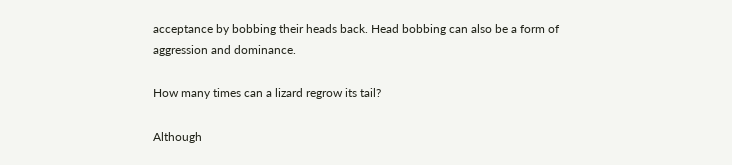acceptance by bobbing their heads back. Head bobbing can also be a form of aggression and dominance.

How many times can a lizard regrow its tail?

Although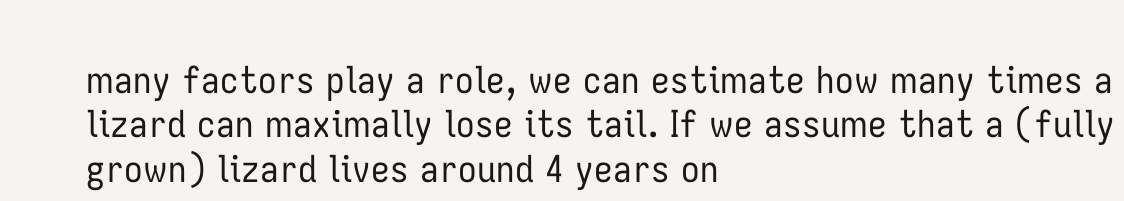many factors play a role, we can estimate how many times a lizard can maximally lose its tail. If we assume that a (fully grown) lizard lives around 4 years on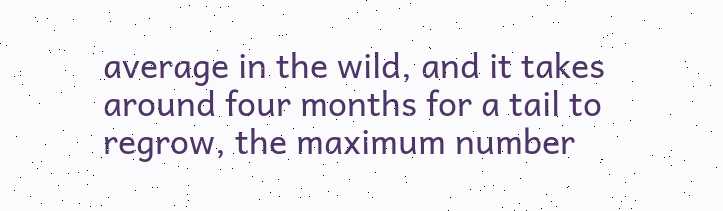average in the wild, and it takes around four months for a tail to regrow, the maximum number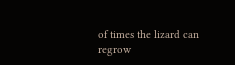of times the lizard can regrow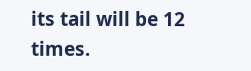its tail will be 12 times.